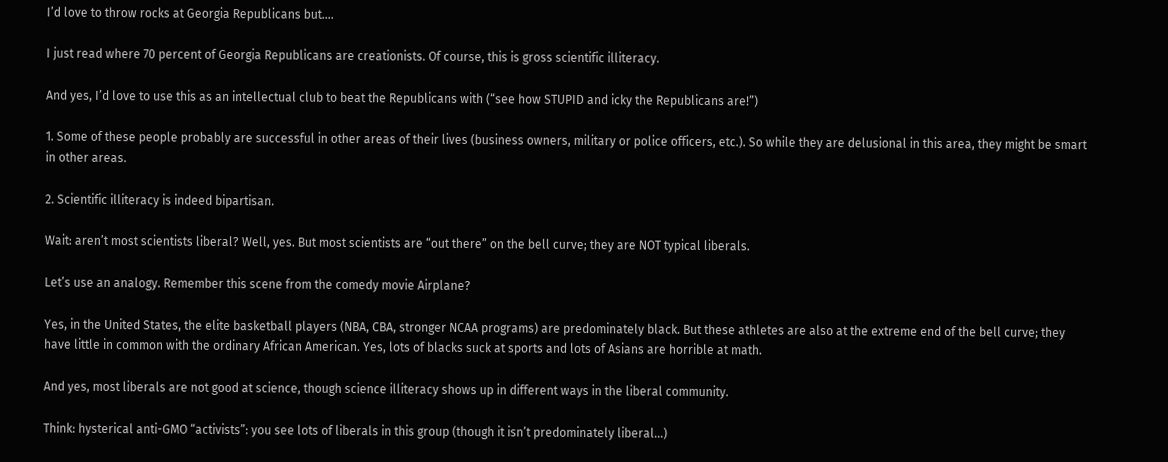I’d love to throw rocks at Georgia Republicans but….

I just read where 70 percent of Georgia Republicans are creationists. Of course, this is gross scientific illiteracy.

And yes, I’d love to use this as an intellectual club to beat the Republicans with (“see how STUPID and icky the Republicans are!”)

1. Some of these people probably are successful in other areas of their lives (business owners, military or police officers, etc.). So while they are delusional in this area, they might be smart in other areas.

2. Scientific illiteracy is indeed bipartisan.

Wait: aren’t most scientists liberal? Well, yes. But most scientists are “out there” on the bell curve; they are NOT typical liberals.

Let’s use an analogy. Remember this scene from the comedy movie Airplane?

Yes, in the United States, the elite basketball players (NBA, CBA, stronger NCAA programs) are predominately black. But these athletes are also at the extreme end of the bell curve; they have little in common with the ordinary African American. Yes, lots of blacks suck at sports and lots of Asians are horrible at math.

And yes, most liberals are not good at science, though science illiteracy shows up in different ways in the liberal community.

Think: hysterical anti-GMO “activists”: you see lots of liberals in this group (though it isn’t predominately liberal…)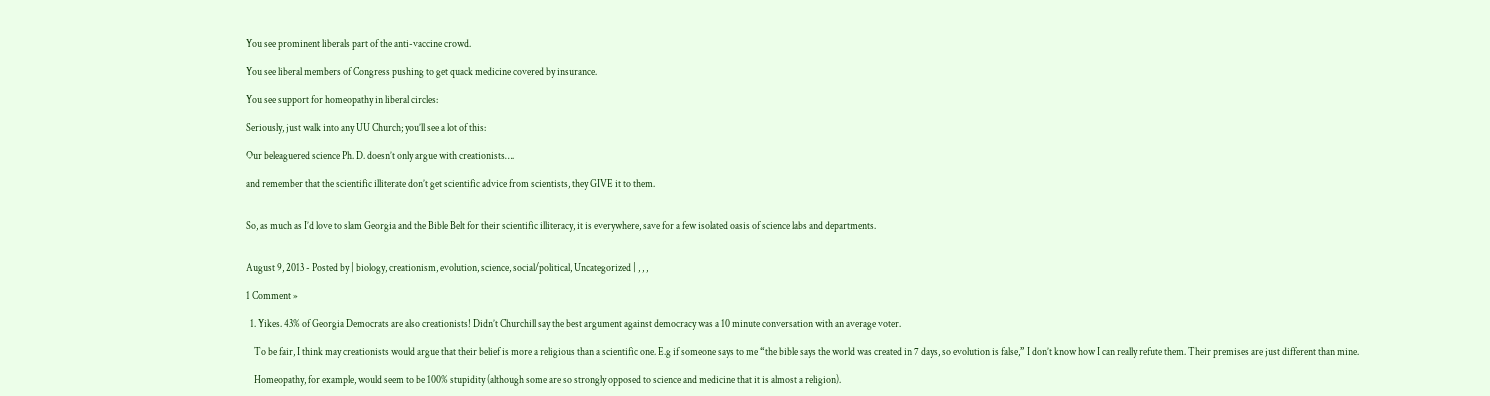You see prominent liberals part of the anti-vaccine crowd.

You see liberal members of Congress pushing to get quack medicine covered by insurance.

You see support for homeopathy in liberal circles:

Seriously, just walk into any UU Church; you’ll see a lot of this:

Our beleaguered science Ph. D. doesn’t only argue with creationists….

and remember that the scientific illiterate don’t get scientific advice from scientists, they GIVE it to them.


So, as much as I’d love to slam Georgia and the Bible Belt for their scientific illiteracy, it is everywhere, save for a few isolated oasis of science labs and departments.


August 9, 2013 - Posted by | biology, creationism, evolution, science, social/political, Uncategorized | , , ,

1 Comment »

  1. Yikes. 43% of Georgia Democrats are also creationists! Didn’t Churchill say the best argument against democracy was a 10 minute conversation with an average voter.

    To be fair, I think may creationists would argue that their belief is more a religious than a scientific one. E.g if someone says to me “the bible says the world was created in 7 days, so evolution is false,” I don’t know how I can really refute them. Their premises are just different than mine.

    Homeopathy, for example, would seem to be 100% stupidity (although some are so strongly opposed to science and medicine that it is almost a religion).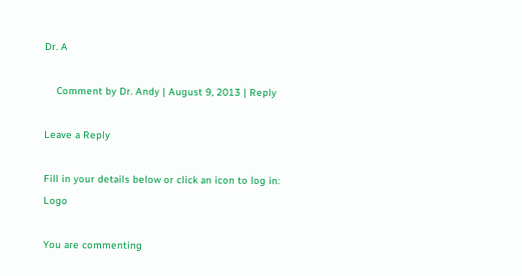Dr. A

    Comment by Dr. Andy | August 9, 2013 | Reply

Leave a Reply

Fill in your details below or click an icon to log in: Logo

You are commenting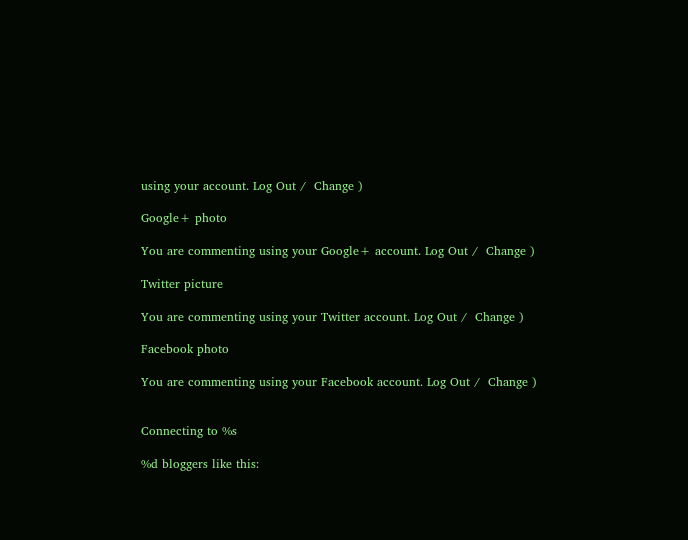using your account. Log Out /  Change )

Google+ photo

You are commenting using your Google+ account. Log Out /  Change )

Twitter picture

You are commenting using your Twitter account. Log Out /  Change )

Facebook photo

You are commenting using your Facebook account. Log Out /  Change )


Connecting to %s

%d bloggers like this: